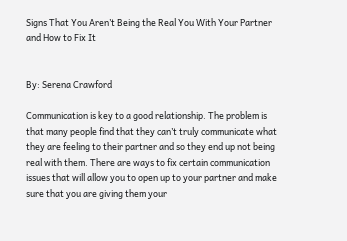Signs That You Aren’t Being the Real You With Your Partner and How to Fix It


By: Serena Crawford

Communication is key to a good relationship. The problem is that many people find that they can’t truly communicate what they are feeling to their partner and so they end up not being real with them. There are ways to fix certain communication issues that will allow you to open up to your partner and make sure that you are giving them your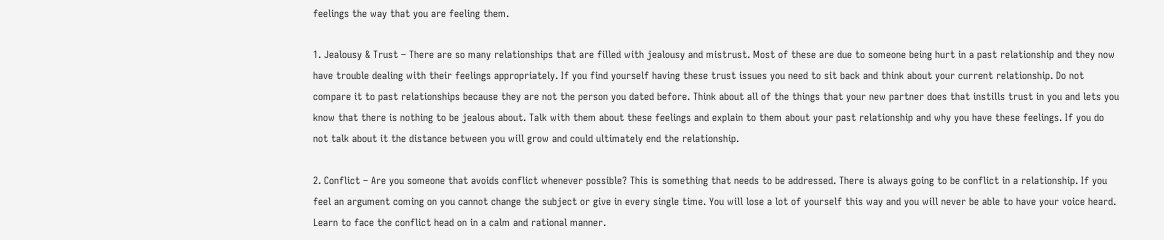feelings the way that you are feeling them.

1. Jealousy & Trust – There are so many relationships that are filled with jealousy and mistrust. Most of these are due to someone being hurt in a past relationship and they now have trouble dealing with their feelings appropriately. If you find yourself having these trust issues you need to sit back and think about your current relationship. Do not compare it to past relationships because they are not the person you dated before. Think about all of the things that your new partner does that instills trust in you and lets you know that there is nothing to be jealous about. Talk with them about these feelings and explain to them about your past relationship and why you have these feelings. If you do not talk about it the distance between you will grow and could ultimately end the relationship.

2. Conflict – Are you someone that avoids conflict whenever possible? This is something that needs to be addressed. There is always going to be conflict in a relationship. If you feel an argument coming on you cannot change the subject or give in every single time. You will lose a lot of yourself this way and you will never be able to have your voice heard. Learn to face the conflict head on in a calm and rational manner.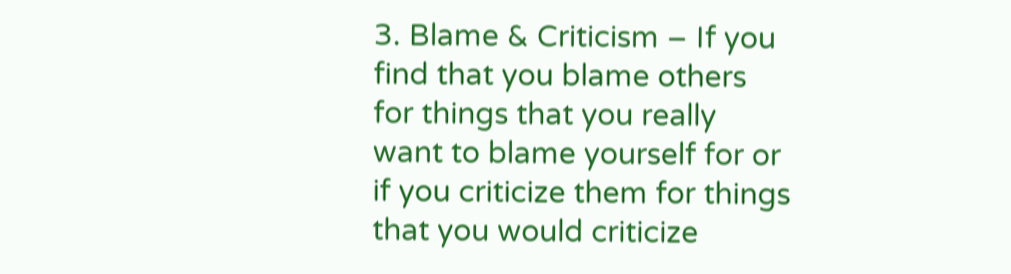3. Blame & Criticism – If you find that you blame others for things that you really want to blame yourself for or if you criticize them for things that you would criticize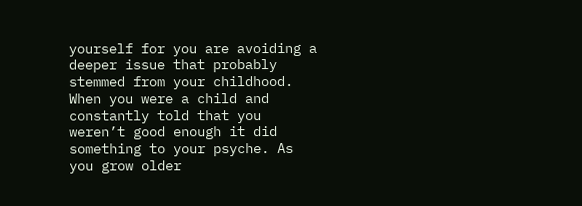yourself for you are avoiding a deeper issue that probably stemmed from your childhood. When you were a child and constantly told that you weren’t good enough it did something to your psyche. As you grow older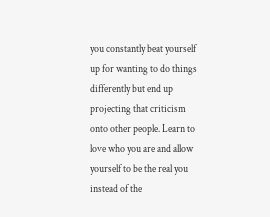you constantly beat yourself up for wanting to do things differently but end up projecting that criticism onto other people. Learn to love who you are and allow yourself to be the real you instead of the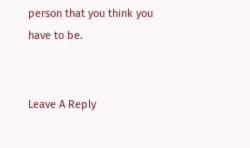person that you think you have to be.


Leave A Reply